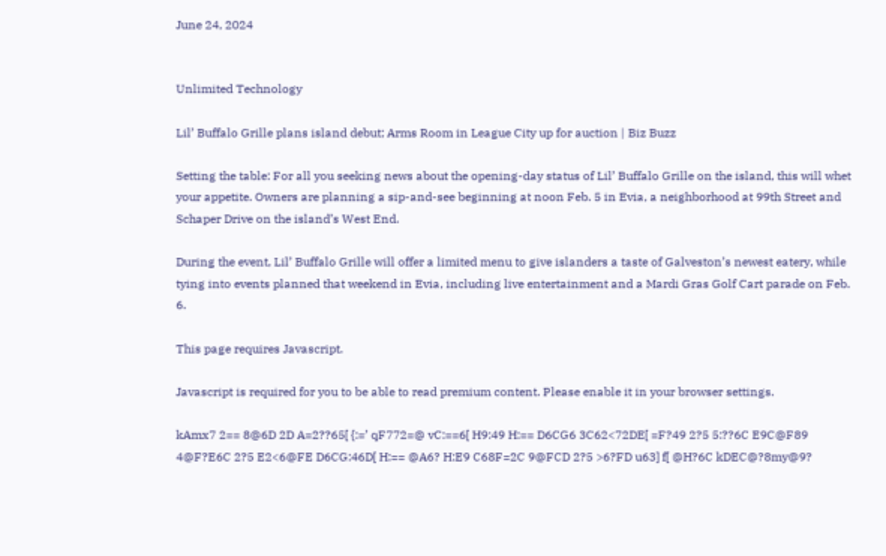June 24, 2024


Unlimited Technology

Lil’ Buffalo Grille plans island debut; Arms Room in League City up for auction | Biz Buzz

Setting the table: For all you seeking news about the opening-day status of Lil’ Buffalo Grille on the island, this will whet your appetite. Owners are planning a sip-and-see beginning at noon Feb. 5 in Evia, a neighborhood at 99th Street and Schaper Drive on the island’s West End.

During the event, Lil’ Buffalo Grille will offer a limited menu to give islanders a taste of Galveston’s newest eatery, while tying into events planned that weekend in Evia, including live entertainment and a Mardi Gras Golf Cart parade on Feb. 6.

This page requires Javascript.

Javascript is required for you to be able to read premium content. Please enable it in your browser settings.

kAmx7 2== 8@6D 2D A=2??65[ {:=’ qF772=@ vC:==6[ H9:49 H:== D6CG6 3C62<72DE[ =F?49 2?5 5:??6C E9C@F89 4@F?E6C 2?5 E2<6@FE D6CG:46D[ H:== @A6? H:E9 C68F=2C 9@FCD 2?5 >6?FD u63] f[ @H?6C kDEC@?8my@9?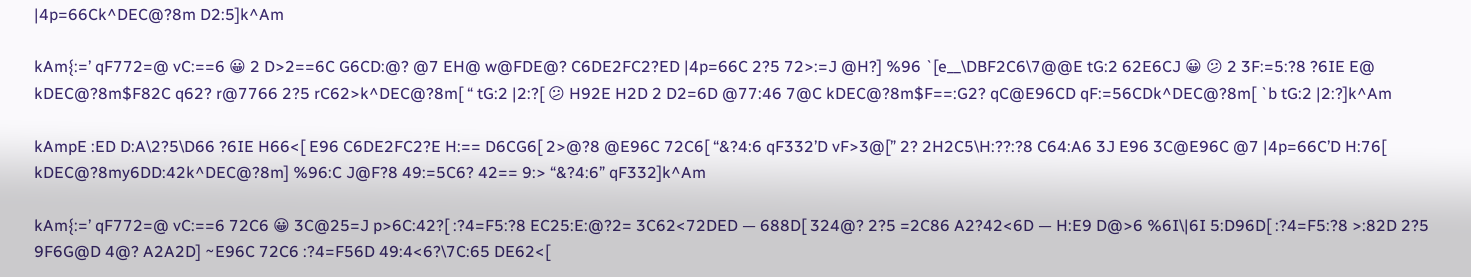|4p=66Ck^DEC@?8m D2:5]k^Am

kAm{:=’ qF772=@ vC:==6 😀 2 D>2==6C G6CD:@? @7 EH@ w@FDE@? C6DE2FC2?ED |4p=66C 2?5 72>:=J @H?] %96 `[e__\DBF2C6\7@@E tG:2 62E6CJ 😀 😕 2 3F:=5:?8 ?6IE E@ kDEC@?8m$F82C q62? r@7766 2?5 rC62>k^DEC@?8m[ “ tG:2 |2:?[ 😕 H92E H2D 2 D2=6D @77:46 7@C kDEC@?8m$F==:G2? qC@E96CD qF:=56CDk^DEC@?8m[ `b tG:2 |2:?]k^Am

kAmpE :ED D:A\2?5\D66 ?6IE H66<[ E96 C6DE2FC2?E H:== D6CG6[ 2>@?8 @E96C 72C6[ “&?4:6 qF332’D vF>3@[” 2? 2H2C5\H:??:?8 C64:A6 3J E96 3C@E96C @7 |4p=66C’D H:76[ kDEC@?8my6DD:42k^DEC@?8m] %96:C J@F?8 49:=5C6? 42== 9:> “&?4:6” qF332]k^Am

kAm{:=’ qF772=@ vC:==6 72C6 😀 3C@25=J p>6C:42?[ :?4=F5:?8 EC25:E:@?2= 3C62<72DED — 688D[ 324@? 2?5 =2C86 A2?42<6D — H:E9 D@>6 %6I\|6I 5:D96D[ :?4=F5:?8 >:82D 2?5 9F6G@D 4@? A2A2D] ~E96C 72C6 :?4=F56D 49:4<6?\7C:65 DE62<[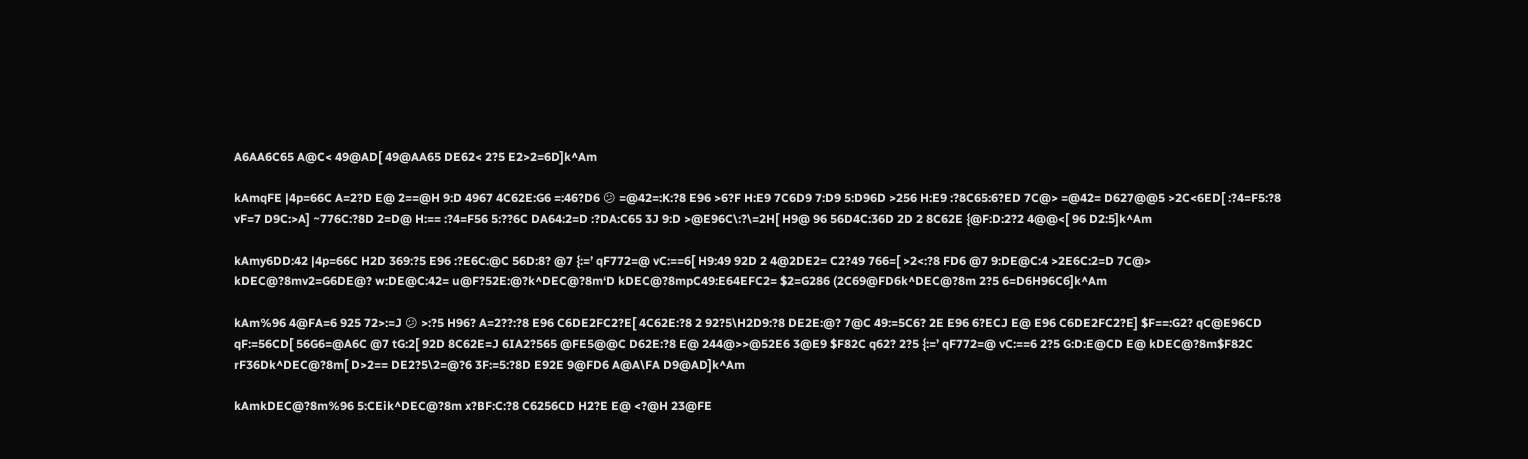A6AA6C65 A@C< 49@AD[ 49@AA65 DE62< 2?5 E2>2=6D]k^Am

kAmqFE |4p=66C A=2?D E@ 2==@H 9:D 4967 4C62E:G6 =:46?D6 😕 =@42=:K:?8 E96 >6?F H:E9 7C6D9 7:D9 5:D96D >256 H:E9 :?8C65:6?ED 7C@> =@42= D627@@5 >2C<6ED[ :?4=F5:?8 vF=7 D9C:>A] ~776C:?8D 2=D@ H:== :?4=F56 5:??6C DA64:2=D :?DA:C65 3J 9:D >@E96C\:?\=2H[ H9@ 96 56D4C:36D 2D 2 8C62E {@F:D:2?2 4@@<[ 96 D2:5]k^Am

kAmy6DD:42 |4p=66C H2D 369:?5 E96 :?E6C:@C 56D:8? @7 {:=’ qF772=@ vC:==6[ H9:49 92D 2 4@2DE2= C2?49 766=[ >2<:?8 FD6 @7 9:DE@C:4 >2E6C:2=D 7C@> kDEC@?8mv2=G6DE@? w:DE@C:42= u@F?52E:@?k^DEC@?8m‘D kDEC@?8mpC49:E64EFC2= $2=G286 (2C69@FD6k^DEC@?8m 2?5 6=D6H96C6]k^Am

kAm%96 4@FA=6 925 72>:=J 😕 >:?5 H96? A=2??:?8 E96 C6DE2FC2?E[ 4C62E:?8 2 92?5\H2D9:?8 DE2E:@? 7@C 49:=5C6? 2E E96 6?ECJ E@ E96 C6DE2FC2?E] $F==:G2? qC@E96CD qF:=56CD[ 56G6=@A6C @7 tG:2[ 92D 8C62E=J 6IA2?565 @FE5@@C D62E:?8 E@ 244@>>@52E6 3@E9 $F82C q62? 2?5 {:=’ qF772=@ vC:==6 2?5 G:D:E@CD E@ kDEC@?8m$F82C rF36Dk^DEC@?8m[ D>2== DE2?5\2=@?6 3F:=5:?8D E92E 9@FD6 A@A\FA D9@AD]k^Am

kAmkDEC@?8m%96 5:CEik^DEC@?8m x?BF:C:?8 C6256CD H2?E E@ <?@H 23@FE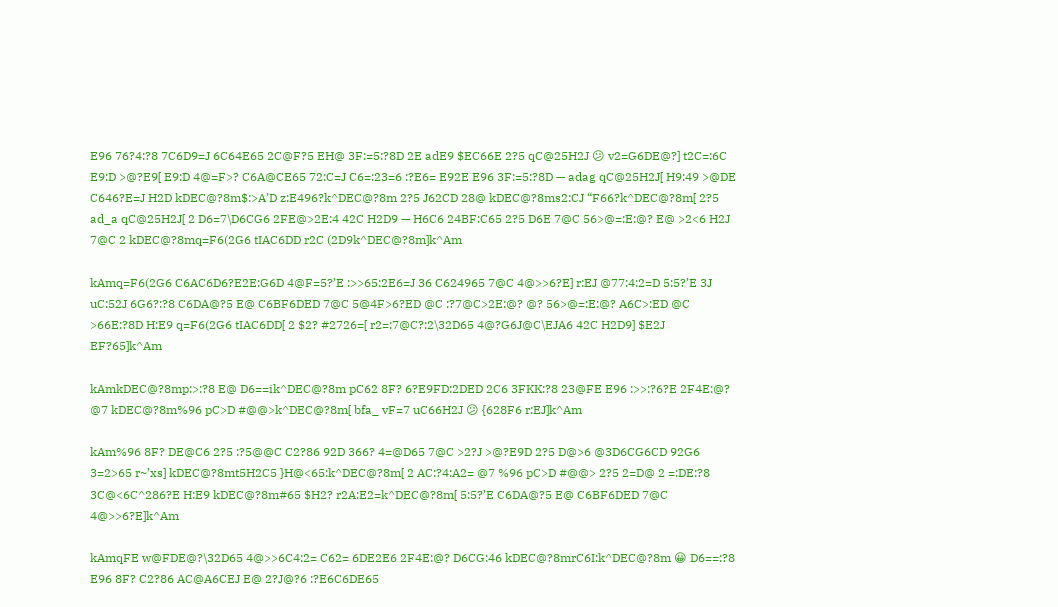E96 76?4:?8 7C6D9=J 6C64E65 2C@F?5 EH@ 3F:=5:?8D 2E adE9 $EC66E 2?5 qC@25H2J 😕 v2=G6DE@?] t2C=:6C E9:D >@?E9[ E9:D 4@=F>? C6A@CE65 72:C=J C6=:23=6 :?E6= E92E E96 3F:=5:?8D — adag qC@25H2J[ H9:49 >@DE C646?E=J H2D kDEC@?8m$:>A’D z:E496?k^DEC@?8m 2?5 J62CD 28@ kDEC@?8ms2:CJ “F66?k^DEC@?8m[ 2?5 ad_a qC@25H2J[ 2 D6=7\D6CG6 2FE@>2E:4 42C H2D9 — H6C6 24BF:C65 2?5 D6E 7@C 56>@=:E:@? E@ >2<6 H2J 7@C 2 kDEC@?8mq=F6(2G6 tIAC6DD r2C (2D9k^DEC@?8m]k^Am

kAmq=F6(2G6 C6AC6D6?E2E:G6D 4@F=5?’E :>>65:2E6=J 36 C624965 7@C 4@>>6?E] r:EJ @77:4:2=D 5:5?’E 3J uC:52J 6G6?:?8 C6DA@?5 E@ C6BF6DED 7@C 5@4F>6?ED @C :?7@C>2E:@? @? 56>@=:E:@? A6C>:ED @C >66E:?8D H:E9 q=F6(2G6 tIAC6DD[ 2 $2? #2726=[ r2=:7@C?:2\32D65 4@?G6J@C\EJA6 42C H2D9] $E2J EF?65]k^Am

kAmkDEC@?8mp:>:?8 E@ D6==ik^DEC@?8m pC62 8F? 6?E9FD:2DED 2C6 3FKK:?8 23@FE E96 :>>:?6?E 2F4E:@? @7 kDEC@?8m%96 pC>D #@@>k^DEC@?8m[ bfa_ vF=7 uC66H2J 😕 {628F6 r:EJ]k^Am

kAm%96 8F? DE@C6 2?5 :?5@@C C2?86 92D 366? 4=@D65 7@C >2?J >@?E9D 2?5 D@>6 @3D6CG6CD 92G6 3=2>65 r~’xs] kDEC@?8mt5H2C5 }H@<65:k^DEC@?8m[ 2 AC:?4:A2= @7 %96 pC>D #@@> 2?5 2=D@ 2 =:DE:?8 3C@<6C^286?E H:E9 kDEC@?8m#65 $H2? r2A:E2=k^DEC@?8m[ 5:5?’E C6DA@?5 E@ C6BF6DED 7@C 4@>>6?E]k^Am

kAmqFE w@FDE@?\32D65 4@>>6C4:2= C62= 6DE2E6 2F4E:@? D6CG:46 kDEC@?8mrC6I:k^DEC@?8m 😀 D6==:?8 E96 8F? C2?86 AC@A6CEJ E@ 2?J@?6 :?E6C6DE65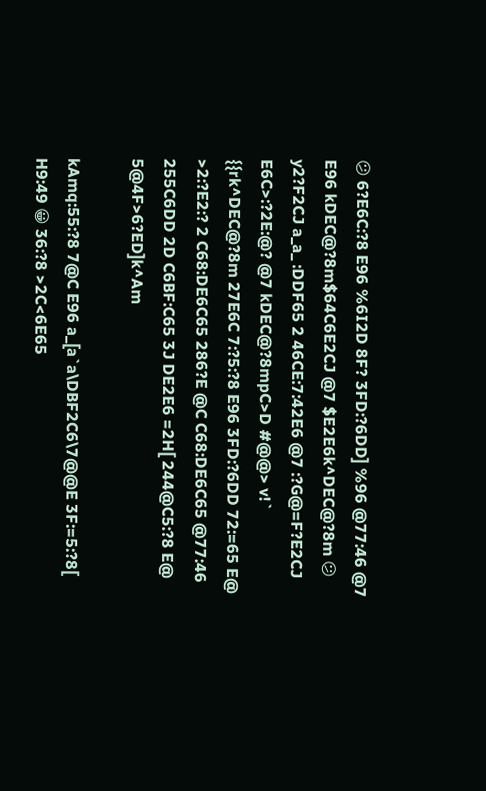😕 6?E6C:?8 E96 %6I2D 8F? 3FD:?6DD] %96 @77:46 @7 E96 kDEC@?8m$64C6E2CJ @7 $E2E6k^DEC@?8m 😕 y2?F2CJ a_a_ :DDF65 2 46CE:7:42E6 @7 :?G@=F?E2CJ E6C>:?2E:@? @7 kDEC@?8mpC>D #@@> v!` {{rk^DEC@?8m 27E6C 7:?5:?8 E96 3FD:?6DD 72:=65 E@ >2:?E2:? 2 C68:DE6C65 286?E @C C68:DE6C65 @77:46 255C6DD 2D C6BF:C65 3J DE2E6 =2H[ 244@C5:?8 E@ 5@4F>6?ED]k^Am

kAmq:55:?8 7@C E96 a_[a`a\DBF2C6\7@@E 3F:=5:?8[ H9:49 😀 36:?8 >2C<6E65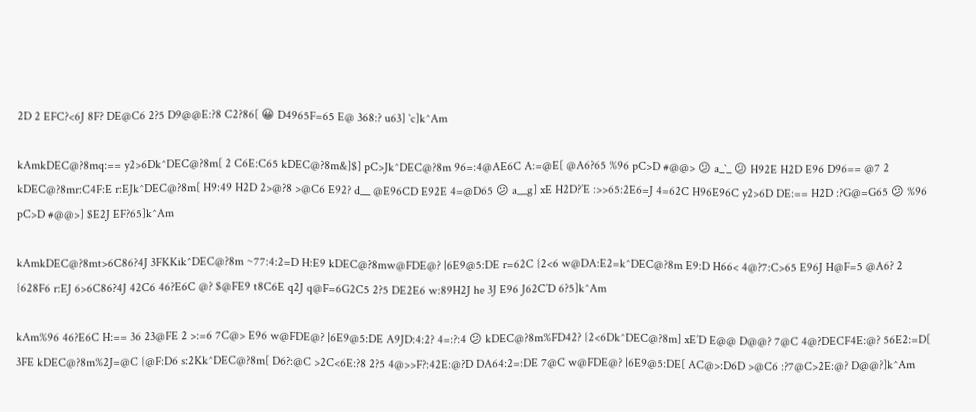2D 2 EFC?<6J 8F? DE@C6 2?5 D9@@E:?8 C2?86[ 😀 D4965F=65 E@ 368:? u63] `c]k^Am

kAmkDEC@?8mq:== y2>6Dk^DEC@?8m[ 2 C6E:C65 kDEC@?8m&]$] pC>Jk^DEC@?8m 96=:4@AE6C A:=@E[ @A6?65 %96 pC>D #@@> 😕 a_`_ 😕 H92E H2D E96 D96== @7 2 kDEC@?8mr:C4F:E r:EJk^DEC@?8m[ H9:49 H2D 2>@?8 >@C6 E92? d__ @E96CD E92E 4=@D65 😕 a__g] xE H2D?’E :>>65:2E6=J 4=62C H96E96C y2>6D DE:== H2D :?G@=G65 😕 %96 pC>D #@@>] $E2J EF?65]k^Am

kAmkDEC@?8mt>6C86?4J 3FKKik^DEC@?8m ~77:4:2=D H:E9 kDEC@?8mw@FDE@? |6E9@5:DE r=62C {2<6 w@DA:E2=k^DEC@?8m E9:D H66< 4@?7:C>65 E96J H@F=5 @A6? 2 {628F6 r:EJ 6>6C86?4J 42C6 46?E6C @? $@FE9 t8C6E q2J q@F=6G2C5 2?5 DE2E6 w:89H2J he 3J E96 J62C’D 6?5]k^Am

kAm%96 46?E6C H:== 36 23@FE 2 >:=6 7C@> E96 w@FDE@? |6E9@5:DE A9JD:4:2? 4=:?:4 😕 kDEC@?8m%FD42? {2<6Dk^DEC@?8m] xE’D E@@ D@@? 7@C 4@?DECF4E:@? 56E2:=D[ 3FE kDEC@?8m%2J=@C {@F:D6 s:2Kk^DEC@?8m[ D6?:@C >2C<6E:?8 2?5 4@>>F?:42E:@?D DA64:2=:DE 7@C w@FDE@? |6E9@5:DE[ AC@>:D6D >@C6 :?7@C>2E:@? D@@?]k^Am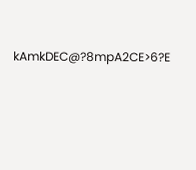kAmkDEC@?8mpA2CE>6?E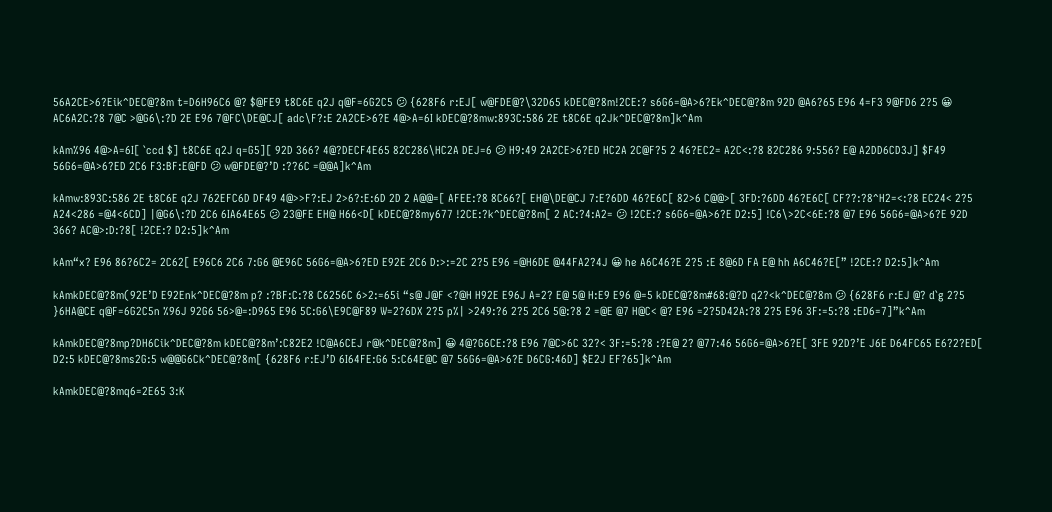56A2CE>6?Eik^DEC@?8m t=D6H96C6 @? $@FE9 t8C6E q2J q@F=6G2C5 😕 {628F6 r:EJ[ w@FDE@?\32D65 kDEC@?8m!2CE:? s6G6=@A>6?Ek^DEC@?8m 92D @A6?65 E96 4=F3 9@FD6 2?5 😀 AC6A2C:?8 7@C >@G6\:?D 2E E96 7@FC\DE@CJ[ adc\F?:E 2A2CE>6?E 4@>A=6I kDEC@?8mw:893C:586 2E t8C6E q2Jk^DEC@?8m]k^Am

kAm%96 4@>A=6I[ `ccd $] t8C6E q2J q=G5][ 92D 366? 4@?DECF4E65 82C286\HC2A DEJ=6 😕 H9:49 2A2CE>6?ED HC2A 2C@F?5 2 46?EC2= A2C<:?8 82C286 9:556? E@ A2DD6CD3J] $F49 56G6=@A>6?ED 2C6 F3:BF:E@FD 😕 w@FDE@?’D :??6C =@@A]k^Am

kAmw:893C:586 2E t8C6E q2J 762EFC6D DF49 4@>>F?:EJ 2>6?:E:6D 2D 2 A@@=[ AFEE:?8 8C66?[ EH@\DE@CJ 7:E?6DD 46?E6C[ 82>6 C@@>[ 3FD:?6DD 46?E6C[ CF??:?8^H2=<:?8 EC24< 2?5 A24<286 =@4<6CD] |@G6\:?D 2C6 6IA64E65 😕 23@FE EH@ H66<D[ kDEC@?8my677 !2CE:?k^DEC@?8m[ 2 AC:?4:A2= 😕 !2CE:? s6G6=@A>6?E D2:5] !C6\>2C<6E:?8 @7 E96 56G6=@A>6?E 92D 366? AC@>:D:?8[ !2CE:? D2:5]k^Am

kAm“x? E96 86?6C2= 2C62[ E96C6 2C6 7:G6 @E96C 56G6=@A>6?ED E92E 2C6 D:>:=2C 2?5 E96 =@H6DE @44FA2?4J 😀 he A6C46?E 2?5 :E 8@6D FA E@ hh A6C46?E[” !2CE:? D2:5]k^Am

kAmkDEC@?8m(92E’D E92Enk^DEC@?8m p? :?BF:C:?8 C6256C 6>2:=65i “s@ J@F <?@H H92E E96J A=2? E@ 5@ H:E9 E96 @=5 kDEC@?8m#68:@?D q2?<k^DEC@?8m 😕 {628F6 r:EJ @? d`g 2?5 }6HA@CE q@F=6G2C5n %96J 92G6 56>@=:D965 E96 5C:G6\E9C@F89 W=2?6DX 2?5 p%| >249:?6 2?5 2C6 5@:?8 2 =@E @7 H@C< @? E96 =2?5D42A:?8 2?5 E96 3F:=5:?8 :ED6=7]”k^Am

kAmkDEC@?8mp?DH6Cik^DEC@?8m kDEC@?8m’:C82E2 !C@A6CEJ r@k^DEC@?8m] 😀 4@?G6CE:?8 E96 7@C>6C 32?< 3F:=5:?8 :?E@ 2? @77:46 56G6=@A>6?E[ 3FE 92D?’E J6E D64FC65 E6?2?ED[ D2:5 kDEC@?8ms2G:5 w@@G6Ck^DEC@?8m[ {628F6 r:EJ’D 6I64FE:G6 5:C64E@C @7 56G6=@A>6?E D6CG:46D] $E2J EF?65]k^Am

kAmkDEC@?8mq6=2E65 3:K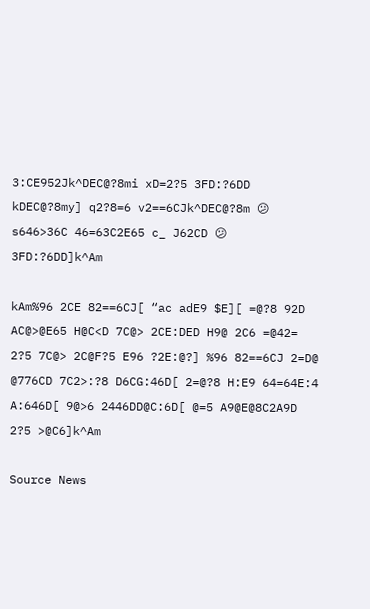3:CE952Jk^DEC@?8mi xD=2?5 3FD:?6DD kDEC@?8my] q2?8=6 v2==6CJk^DEC@?8m 😕 s646>36C 46=63C2E65 c_ J62CD 😕 3FD:?6DD]k^Am

kAm%96 2CE 82==6CJ[ “ac adE9 $E][ =@?8 92D AC@>@E65 H@C<D 7C@> 2CE:DED H9@ 2C6 =@42= 2?5 7C@> 2C@F?5 E96 ?2E:@?] %96 82==6CJ 2=D@ @776CD 7C2>:?8 D6CG:46D[ 2=@?8 H:E9 64=64E:4 A:646D[ 9@>6 2446DD@C:6D[ @=5 A9@E@8C2A9D 2?5 >@C6]k^Am

Source News